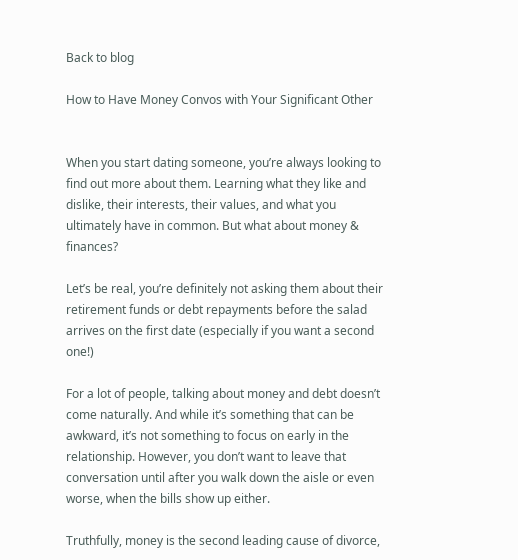Back to blog

How to Have Money Convos with Your Significant Other


When you start dating someone, you’re always looking to find out more about them. Learning what they like and dislike, their interests, their values, and what you ultimately have in common. But what about money & finances?

Let’s be real, you’re definitely not asking them about their retirement funds or debt repayments before the salad arrives on the first date (especially if you want a second one!)

For a lot of people, talking about money and debt doesn’t come naturally. And while it’s something that can be awkward, it’s not something to focus on early in the relationship. However, you don’t want to leave that conversation until after you walk down the aisle or even worse, when the bills show up either.

Truthfully, money is the second leading cause of divorce,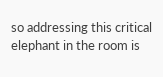so addressing this critical elephant in the room is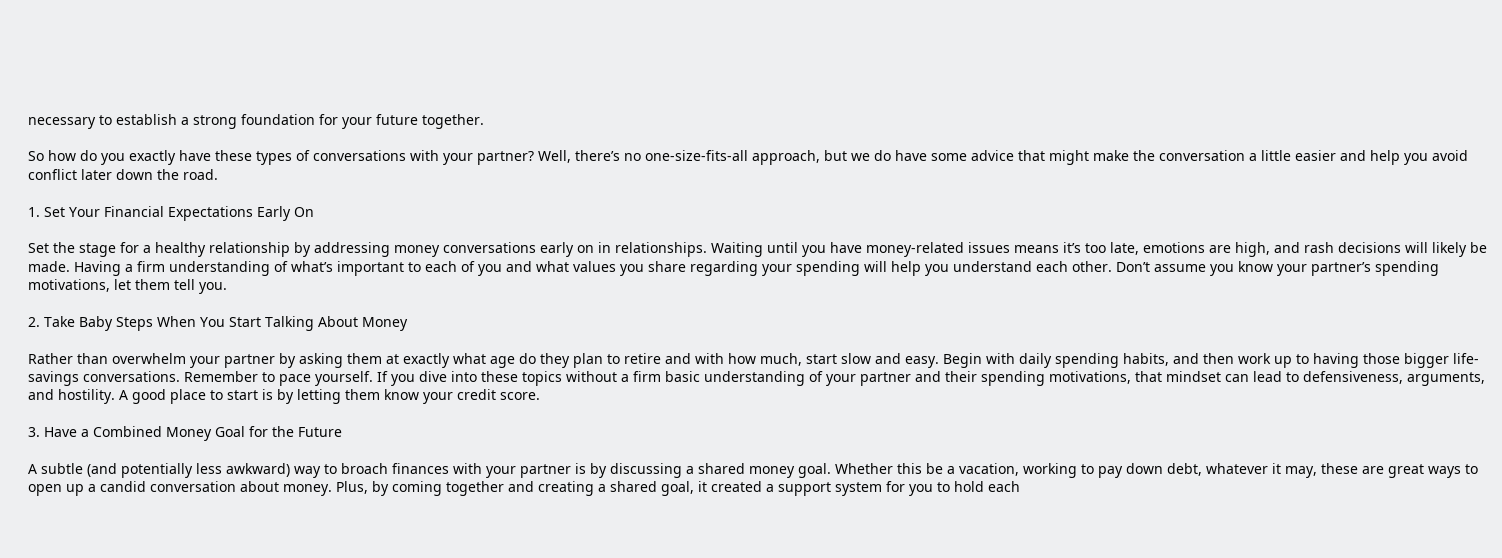necessary to establish a strong foundation for your future together.

So how do you exactly have these types of conversations with your partner? Well, there’s no one-size-fits-all approach, but we do have some advice that might make the conversation a little easier and help you avoid conflict later down the road.

1. Set Your Financial Expectations Early On

Set the stage for a healthy relationship by addressing money conversations early on in relationships. Waiting until you have money-related issues means it’s too late, emotions are high, and rash decisions will likely be made. Having a firm understanding of what’s important to each of you and what values you share regarding your spending will help you understand each other. Don’t assume you know your partner’s spending motivations, let them tell you.

2. Take Baby Steps When You Start Talking About Money

Rather than overwhelm your partner by asking them at exactly what age do they plan to retire and with how much, start slow and easy. Begin with daily spending habits, and then work up to having those bigger life-savings conversations. Remember to pace yourself. If you dive into these topics without a firm basic understanding of your partner and their spending motivations, that mindset can lead to defensiveness, arguments, and hostility. A good place to start is by letting them know your credit score.

3. Have a Combined Money Goal for the Future

A subtle (and potentially less awkward) way to broach finances with your partner is by discussing a shared money goal. Whether this be a vacation, working to pay down debt, whatever it may, these are great ways to open up a candid conversation about money. Plus, by coming together and creating a shared goal, it created a support system for you to hold each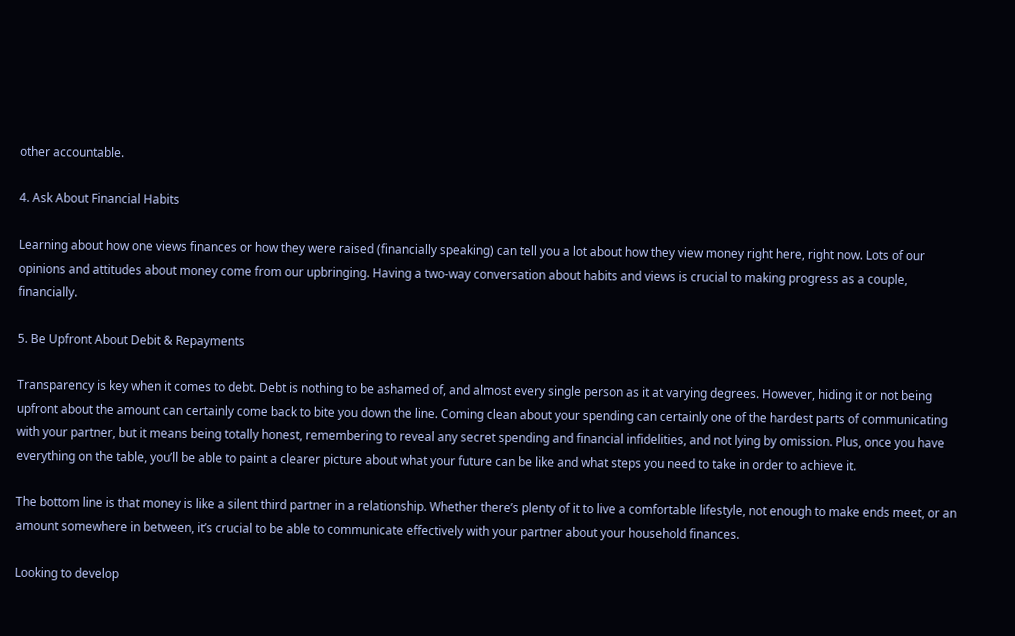other accountable.

4. Ask About Financial Habits

Learning about how one views finances or how they were raised (financially speaking) can tell you a lot about how they view money right here, right now. Lots of our opinions and attitudes about money come from our upbringing. Having a two-way conversation about habits and views is crucial to making progress as a couple, financially.

5. Be Upfront About Debit & Repayments

Transparency is key when it comes to debt. Debt is nothing to be ashamed of, and almost every single person as it at varying degrees. However, hiding it or not being upfront about the amount can certainly come back to bite you down the line. Coming clean about your spending can certainly one of the hardest parts of communicating with your partner, but it means being totally honest, remembering to reveal any secret spending and financial infidelities, and not lying by omission. Plus, once you have everything on the table, you’ll be able to paint a clearer picture about what your future can be like and what steps you need to take in order to achieve it.

The bottom line is that money is like a silent third partner in a relationship. Whether there’s plenty of it to live a comfortable lifestyle, not enough to make ends meet, or an amount somewhere in between, it’s crucial to be able to communicate effectively with your partner about your household finances.

Looking to develop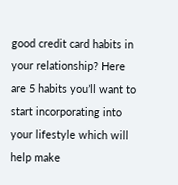good credit card habits in your relationship? Here are 5 habits you’ll want to start incorporating into your lifestyle which will help make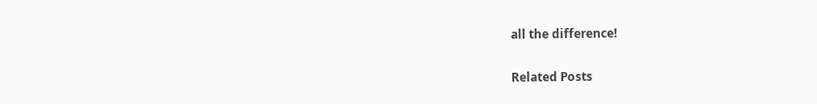all the difference!

Related Posts